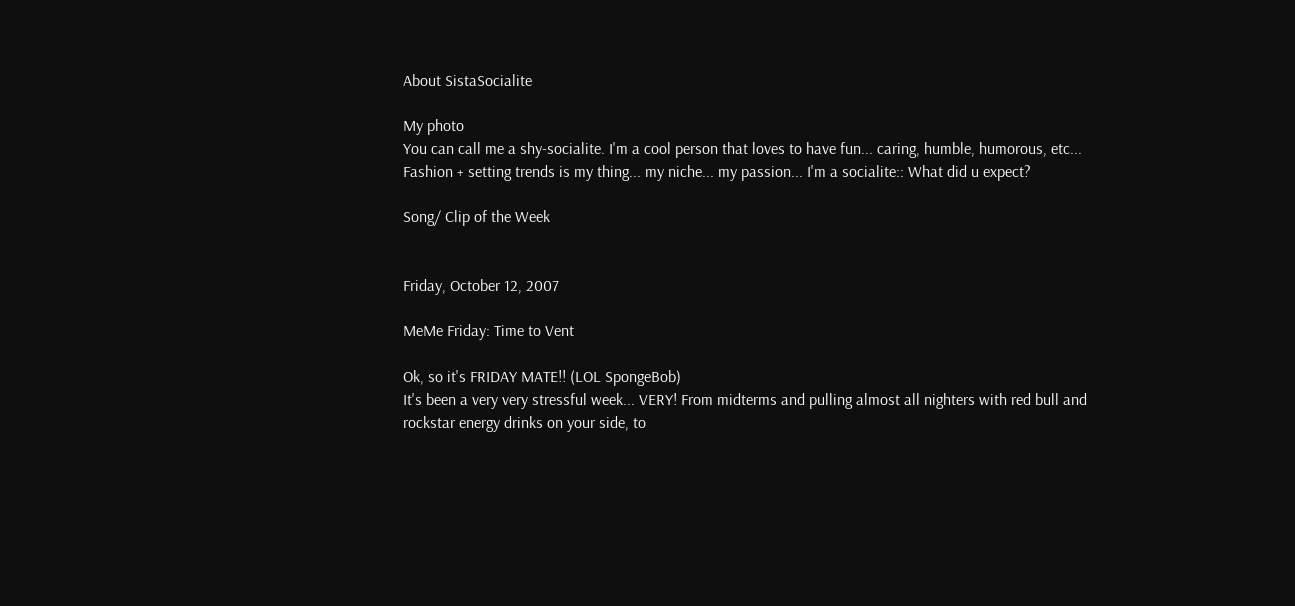About SistaSocialite

My photo
You can call me a shy-socialite. I'm a cool person that loves to have fun... caring, humble, humorous, etc... Fashion + setting trends is my thing... my niche... my passion... I'm a socialite:: What did u expect?

Song/ Clip of the Week


Friday, October 12, 2007

MeMe Friday: Time to Vent

Ok, so it's FRIDAY MATE!! (LOL SpongeBob)
It's been a very very stressful week... VERY! From midterms and pulling almost all nighters with red bull and rockstar energy drinks on your side, to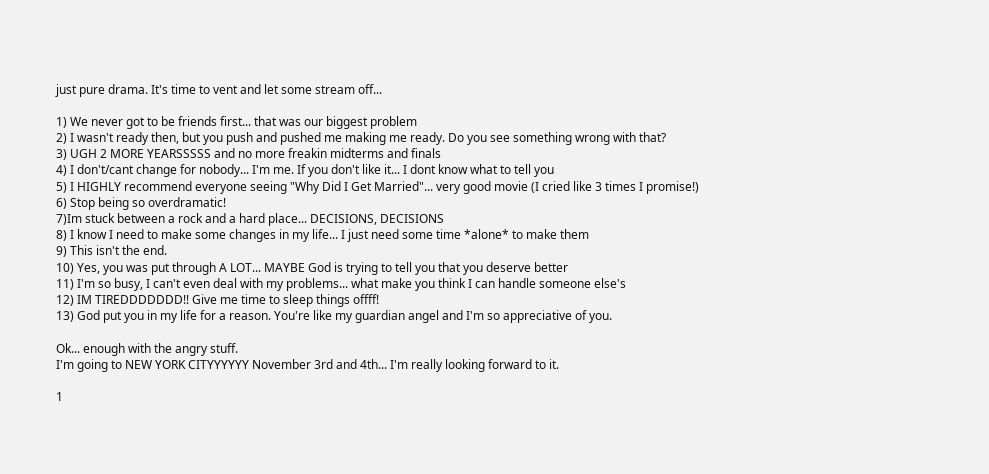just pure drama. It's time to vent and let some stream off...

1) We never got to be friends first... that was our biggest problem
2) I wasn't ready then, but you push and pushed me making me ready. Do you see something wrong with that?
3) UGH 2 MORE YEARSSSSS and no more freakin midterms and finals
4) I don't/cant change for nobody... I'm me. If you don't like it... I dont know what to tell you
5) I HIGHLY recommend everyone seeing "Why Did I Get Married"... very good movie (I cried like 3 times I promise!)
6) Stop being so overdramatic!
7)Im stuck between a rock and a hard place... DECISIONS, DECISIONS
8) I know I need to make some changes in my life... I just need some time *alone* to make them
9) This isn't the end.
10) Yes, you was put through A LOT... MAYBE God is trying to tell you that you deserve better
11) I'm so busy, I can't even deal with my problems... what make you think I can handle someone else's
12) IM TIREDDDDDDD!! Give me time to sleep things offff!
13) God put you in my life for a reason. You're like my guardian angel and I'm so appreciative of you.

Ok... enough with the angry stuff.
I'm going to NEW YORK CITYYYYYY November 3rd and 4th... I'm really looking forward to it.

1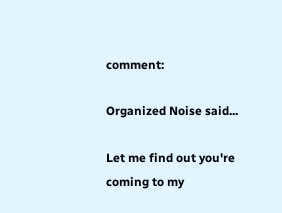comment:

Organized Noise said...

Let me find out you're coming to my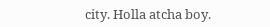city. Holla atcha boy.